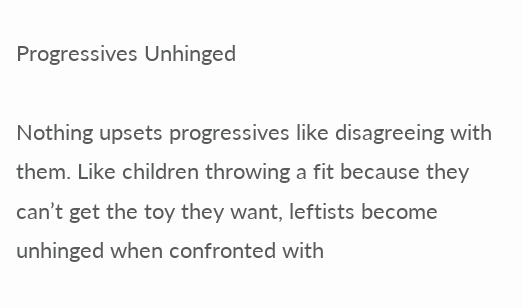Progressives Unhinged

Nothing upsets progressives like disagreeing with them. Like children throwing a fit because they can’t get the toy they want, leftists become unhinged when confronted with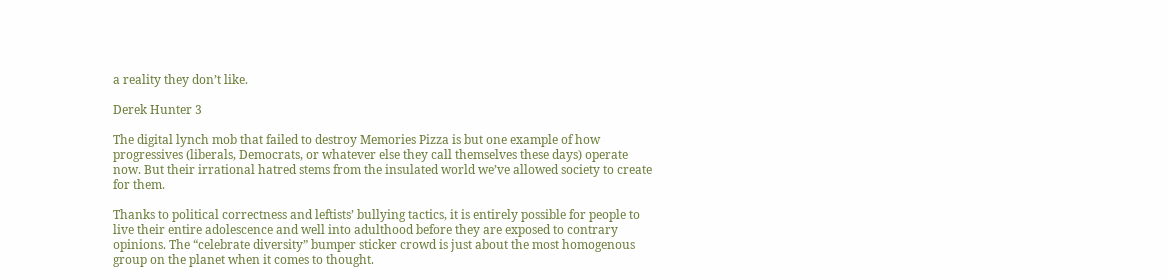a reality they don’t like.

Derek Hunter 3

The digital lynch mob that failed to destroy Memories Pizza is but one example of how progressives (liberals, Democrats, or whatever else they call themselves these days) operate now. But their irrational hatred stems from the insulated world we’ve allowed society to create for them.

Thanks to political correctness and leftists’ bullying tactics, it is entirely possible for people to live their entire adolescence and well into adulthood before they are exposed to contrary opinions. The “celebrate diversity” bumper sticker crowd is just about the most homogenous group on the planet when it comes to thought.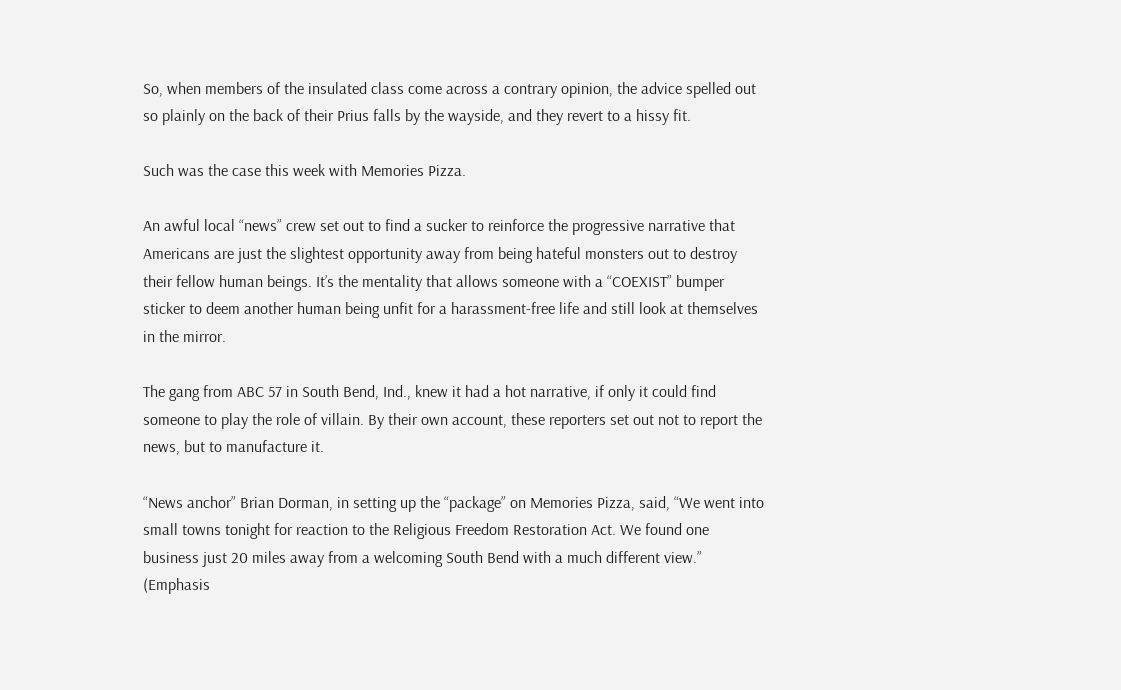So, when members of the insulated class come across a contrary opinion, the advice spelled out so plainly on the back of their Prius falls by the wayside, and they revert to a hissy fit.

Such was the case this week with Memories Pizza.

An awful local “news” crew set out to find a sucker to reinforce the progressive narrative that Americans are just the slightest opportunity away from being hateful monsters out to destroy their fellow human beings. It’s the mentality that allows someone with a “COEXIST” bumper sticker to deem another human being unfit for a harassment-free life and still look at themselves in the mirror.

The gang from ABC 57 in South Bend, Ind., knew it had a hot narrative, if only it could find someone to play the role of villain. By their own account, these reporters set out not to report the news, but to manufacture it.

“News anchor” Brian Dorman, in setting up the “package” on Memories Pizza, said, “We went into small towns tonight for reaction to the Religious Freedom Restoration Act. We found one business just 20 miles away from a welcoming South Bend with a much different view.” (Emphasis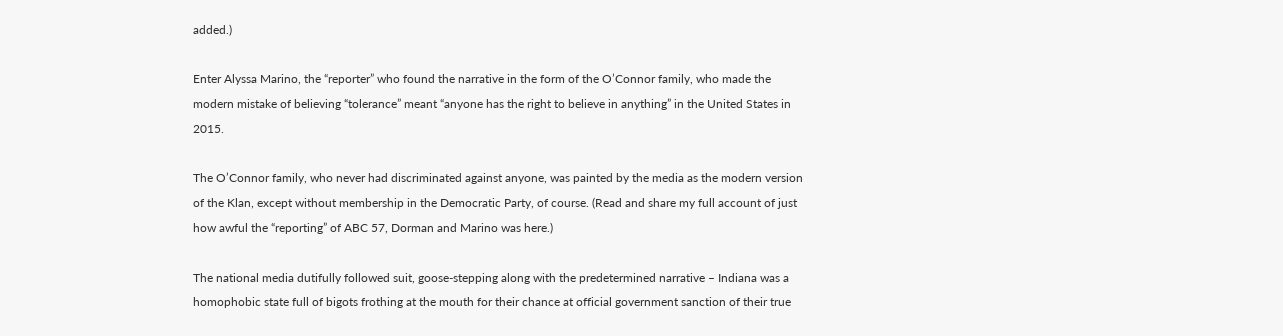added.)

Enter Alyssa Marino, the “reporter” who found the narrative in the form of the O’Connor family, who made the modern mistake of believing “tolerance” meant “anyone has the right to believe in anything” in the United States in 2015.

The O’Connor family, who never had discriminated against anyone, was painted by the media as the modern version of the Klan, except without membership in the Democratic Party, of course. (Read and share my full account of just how awful the “reporting” of ABC 57, Dorman and Marino was here.)

The national media dutifully followed suit, goose-stepping along with the predetermined narrative – Indiana was a homophobic state full of bigots frothing at the mouth for their chance at official government sanction of their true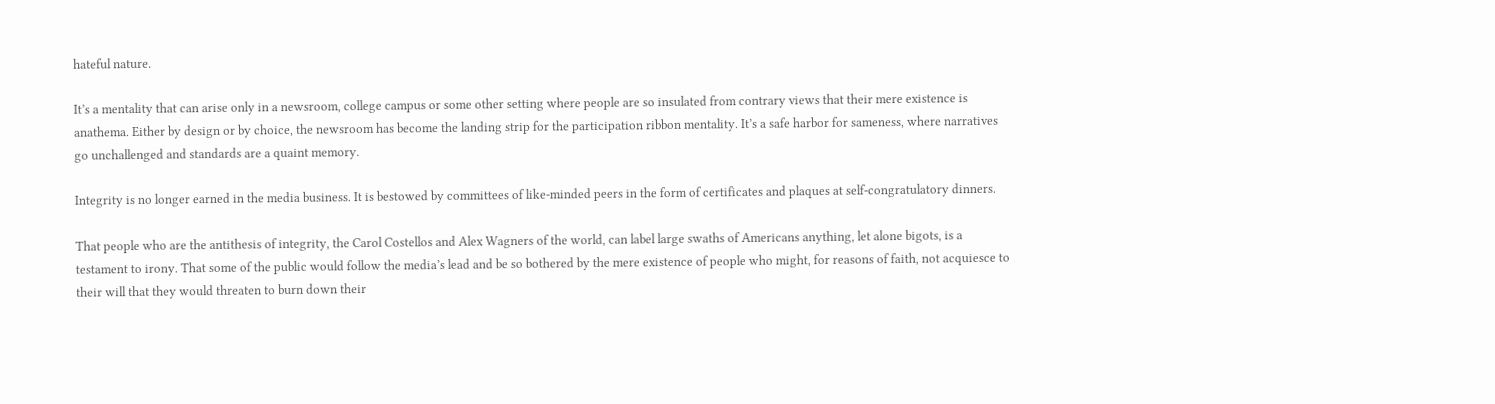hateful nature.

It’s a mentality that can arise only in a newsroom, college campus or some other setting where people are so insulated from contrary views that their mere existence is anathema. Either by design or by choice, the newsroom has become the landing strip for the participation ribbon mentality. It’s a safe harbor for sameness, where narratives go unchallenged and standards are a quaint memory.

Integrity is no longer earned in the media business. It is bestowed by committees of like-minded peers in the form of certificates and plaques at self-congratulatory dinners.

That people who are the antithesis of integrity, the Carol Costellos and Alex Wagners of the world, can label large swaths of Americans anything, let alone bigots, is a testament to irony. That some of the public would follow the media’s lead and be so bothered by the mere existence of people who might, for reasons of faith, not acquiesce to their will that they would threaten to burn down their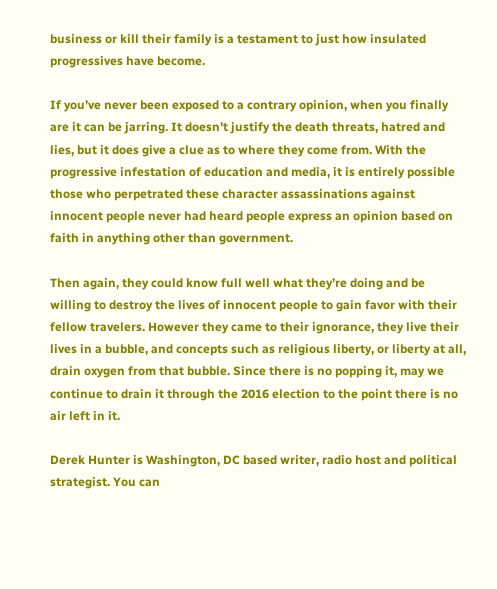business or kill their family is a testament to just how insulated progressives have become.

If you’ve never been exposed to a contrary opinion, when you finally are it can be jarring. It doesn’t justify the death threats, hatred and lies, but it does give a clue as to where they come from. With the progressive infestation of education and media, it is entirely possible those who perpetrated these character assassinations against innocent people never had heard people express an opinion based on faith in anything other than government.

Then again, they could know full well what they’re doing and be willing to destroy the lives of innocent people to gain favor with their fellow travelers. However they came to their ignorance, they live their lives in a bubble, and concepts such as religious liberty, or liberty at all, drain oxygen from that bubble. Since there is no popping it, may we continue to drain it through the 2016 election to the point there is no air left in it.

Derek Hunter is Washington, DC based writer, radio host and political strategist. You can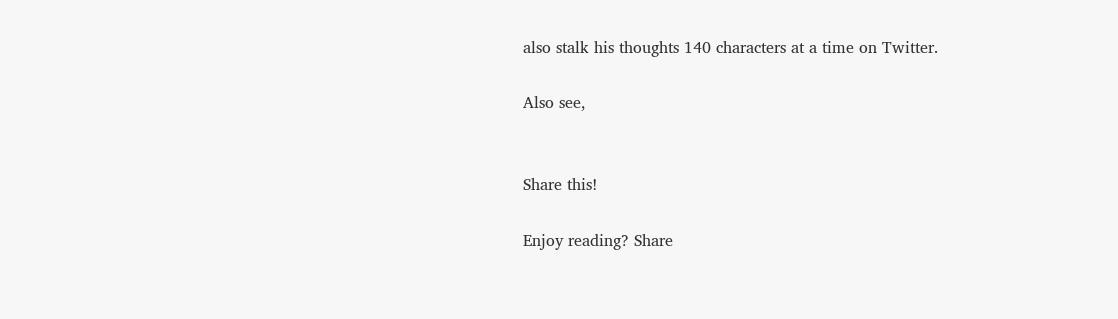also stalk his thoughts 140 characters at a time on Twitter.

Also see,


Share this!

Enjoy reading? Share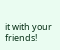it with your friends!